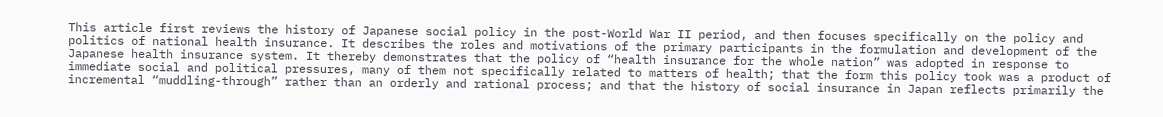This article first reviews the history of Japanese social policy in the post-World War II period, and then focuses specifically on the policy and politics of national health insurance. It describes the roles and motivations of the primary participants in the formulation and development of the Japanese health insurance system. It thereby demonstrates that the policy of “health insurance for the whole nation” was adopted in response to immediate social and political pressures, many of them not specifically related to matters of health; that the form this policy took was a product of incremental “muddling-through” rather than an orderly and rational process; and that the history of social insurance in Japan reflects primarily the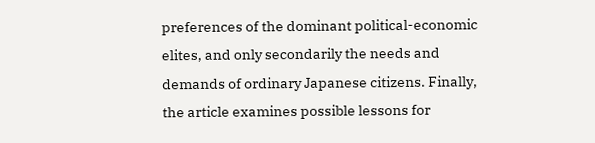preferences of the dominant political-economic elites, and only secondarily the needs and demands of ordinary Japanese citizens. Finally, the article examines possible lessons for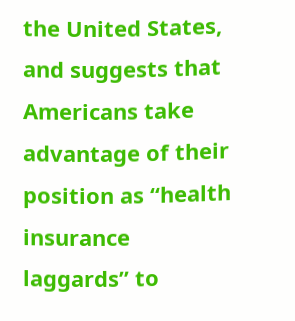the United States, and suggests that Americans take advantage of their position as “health insurance laggards” to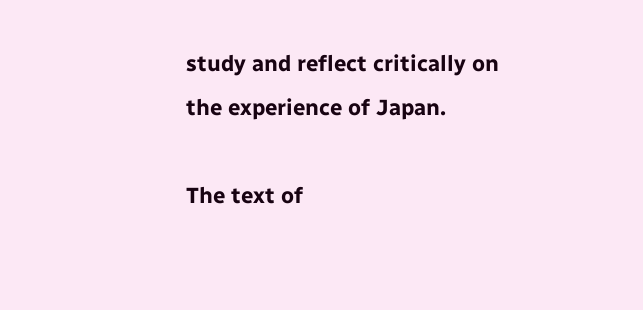study and reflect critically on the experience of Japan.

The text of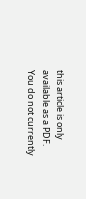this article is only available as a PDF.
You do not currently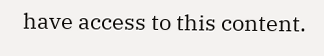have access to this content.